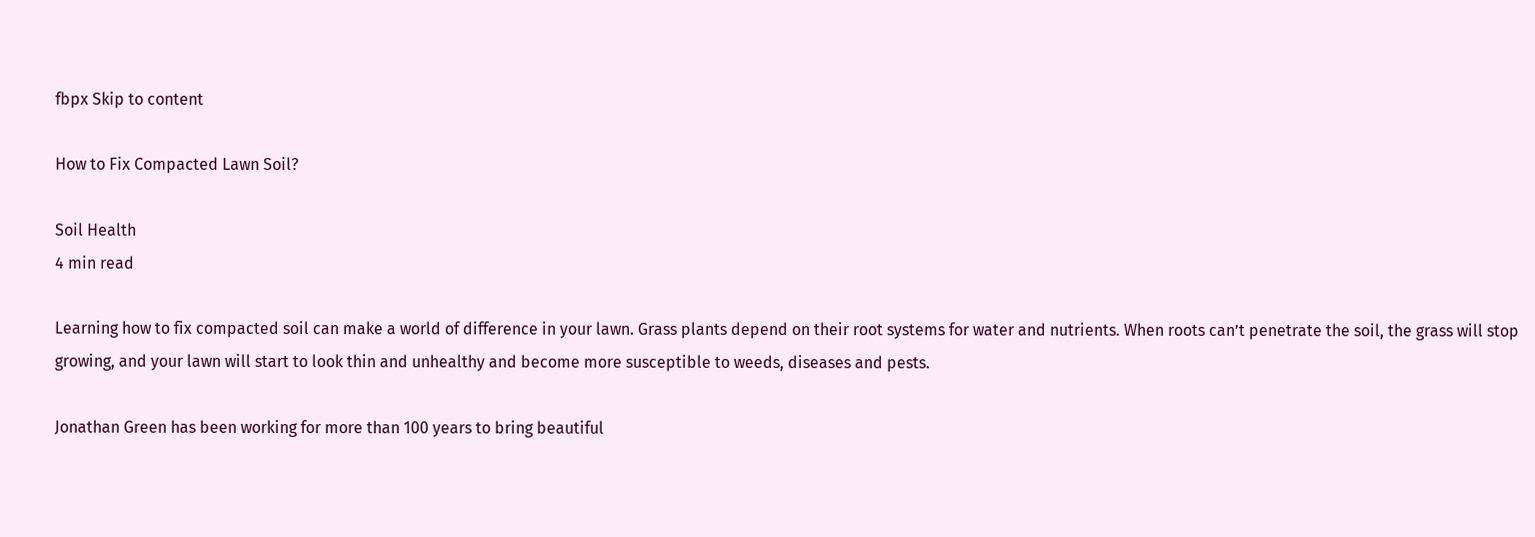fbpx Skip to content

How to Fix Compacted Lawn Soil?

Soil Health
4 min read

Learning how to fix compacted soil can make a world of difference in your lawn. Grass plants depend on their root systems for water and nutrients. When roots can’t penetrate the soil, the grass will stop growing, and your lawn will start to look thin and unhealthy and become more susceptible to weeds, diseases and pests.

Jonathan Green has been working for more than 100 years to bring beautiful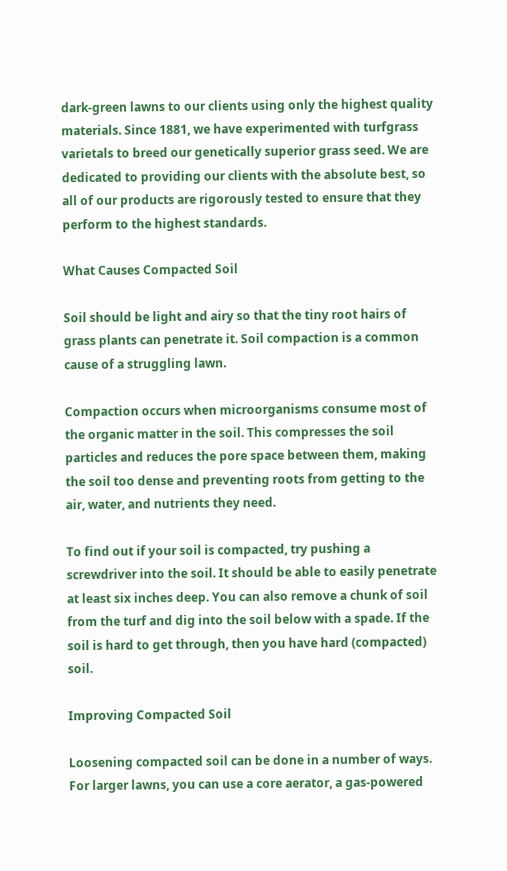dark-green lawns to our clients using only the highest quality materials. Since 1881, we have experimented with turfgrass varietals to breed our genetically superior grass seed. We are dedicated to providing our clients with the absolute best, so all of our products are rigorously tested to ensure that they perform to the highest standards.

What Causes Compacted Soil

Soil should be light and airy so that the tiny root hairs of grass plants can penetrate it. Soil compaction is a common cause of a struggling lawn.

Compaction occurs when microorganisms consume most of the organic matter in the soil. This compresses the soil particles and reduces the pore space between them, making the soil too dense and preventing roots from getting to the air, water, and nutrients they need.

To find out if your soil is compacted, try pushing a screwdriver into the soil. It should be able to easily penetrate at least six inches deep. You can also remove a chunk of soil from the turf and dig into the soil below with a spade. If the soil is hard to get through, then you have hard (compacted) soil.

Improving Compacted Soil

Loosening compacted soil can be done in a number of ways. For larger lawns, you can use a core aerator, a gas-powered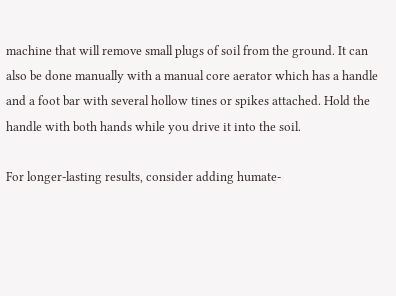machine that will remove small plugs of soil from the ground. It can also be done manually with a manual core aerator which has a handle and a foot bar with several hollow tines or spikes attached. Hold the handle with both hands while you drive it into the soil.

For longer-lasting results, consider adding humate-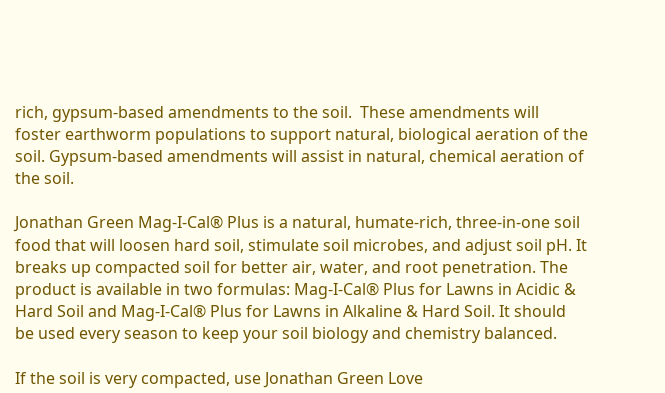rich, gypsum-based amendments to the soil.  These amendments will foster earthworm populations to support natural, biological aeration of the soil. Gypsum-based amendments will assist in natural, chemical aeration of the soil.

Jonathan Green Mag-I-Cal® Plus is a natural, humate-rich, three-in-one soil food that will loosen hard soil, stimulate soil microbes, and adjust soil pH. It breaks up compacted soil for better air, water, and root penetration. The product is available in two formulas: Mag-I-Cal® Plus for Lawns in Acidic & Hard Soil and Mag-I-Cal® Plus for Lawns in Alkaline & Hard Soil. It should be used every season to keep your soil biology and chemistry balanced.

If the soil is very compacted, use Jonathan Green Love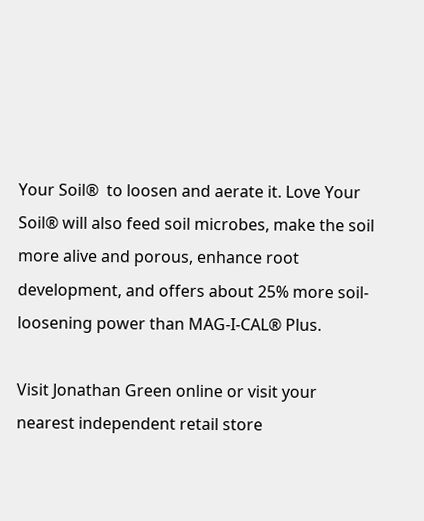Your Soil®  to loosen and aerate it. Love Your Soil® will also feed soil microbes, make the soil more alive and porous, enhance root development, and offers about 25% more soil-loosening power than MAG-I-CAL® Plus.

Visit Jonathan Green online or visit your nearest independent retail store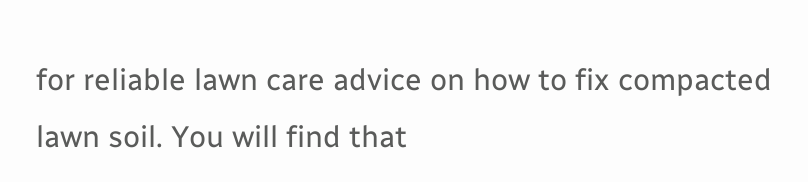for reliable lawn care advice on how to fix compacted lawn soil. You will find that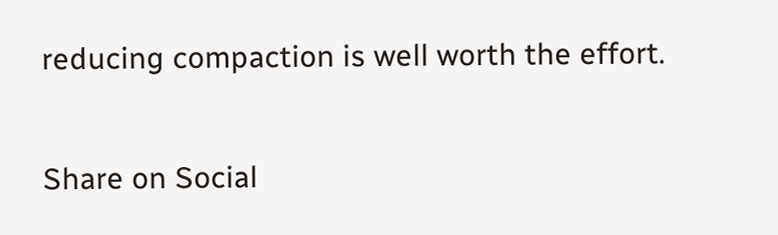reducing compaction is well worth the effort.

Share on Social